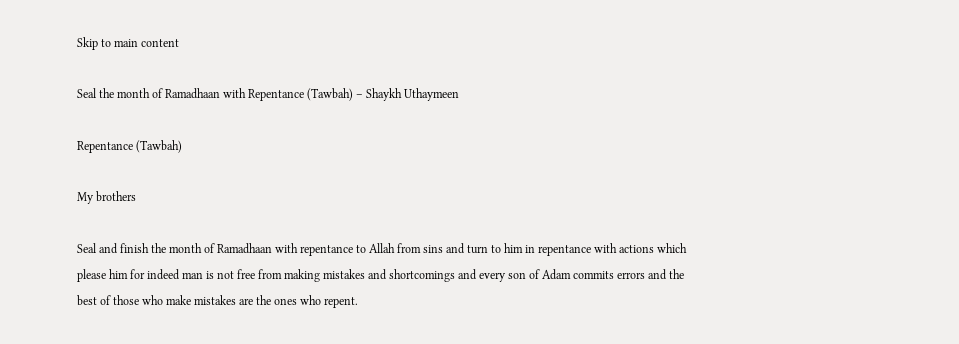Skip to main content

Seal the month of Ramadhaan with Repentance (Tawbah) – Shaykh Uthaymeen

Repentance (Tawbah)

My brothers

Seal and finish the month of Ramadhaan with repentance to Allah from sins and turn to him in repentance with actions which please him for indeed man is not free from making mistakes and shortcomings and every son of Adam commits errors and the best of those who make mistakes are the ones who repent.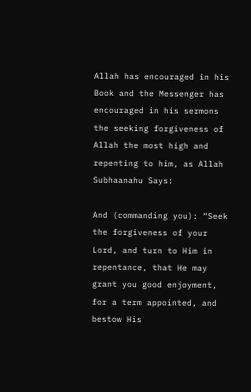Allah has encouraged in his Book and the Messenger has encouraged in his sermons the seeking forgiveness of Allah the most high and repenting to him, as Allah Subhaanahu Says:

And (commanding you): “Seek the forgiveness of your Lord, and turn to Him in repentance, that He may grant you good enjoyment, for a term appointed, and bestow His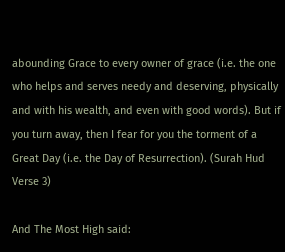abounding Grace to every owner of grace (i.e. the one who helps and serves needy and deserving, physically and with his wealth, and even with good words). But if you turn away, then I fear for you the torment of a Great Day (i.e. the Day of Resurrection). (Surah Hud Verse 3)

And The Most High said: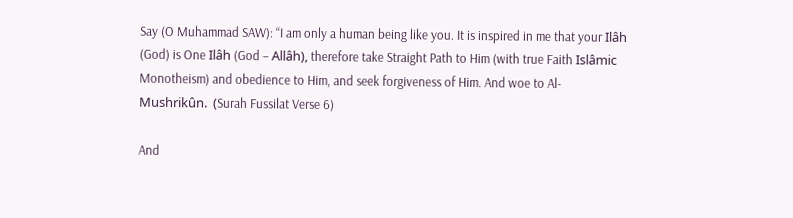Say (O Muhammad SAW): “I am only a human being like you. It is inspired in me that your Ilâh (God) is One Ilâh (God – Allâh), therefore take Straight Path to Him (with true Faith Islâmic Monotheism) and obedience to Him, and seek forgiveness of Him. And woe to Al-Mushrikûn.  (Surah Fussilat Verse 6)

And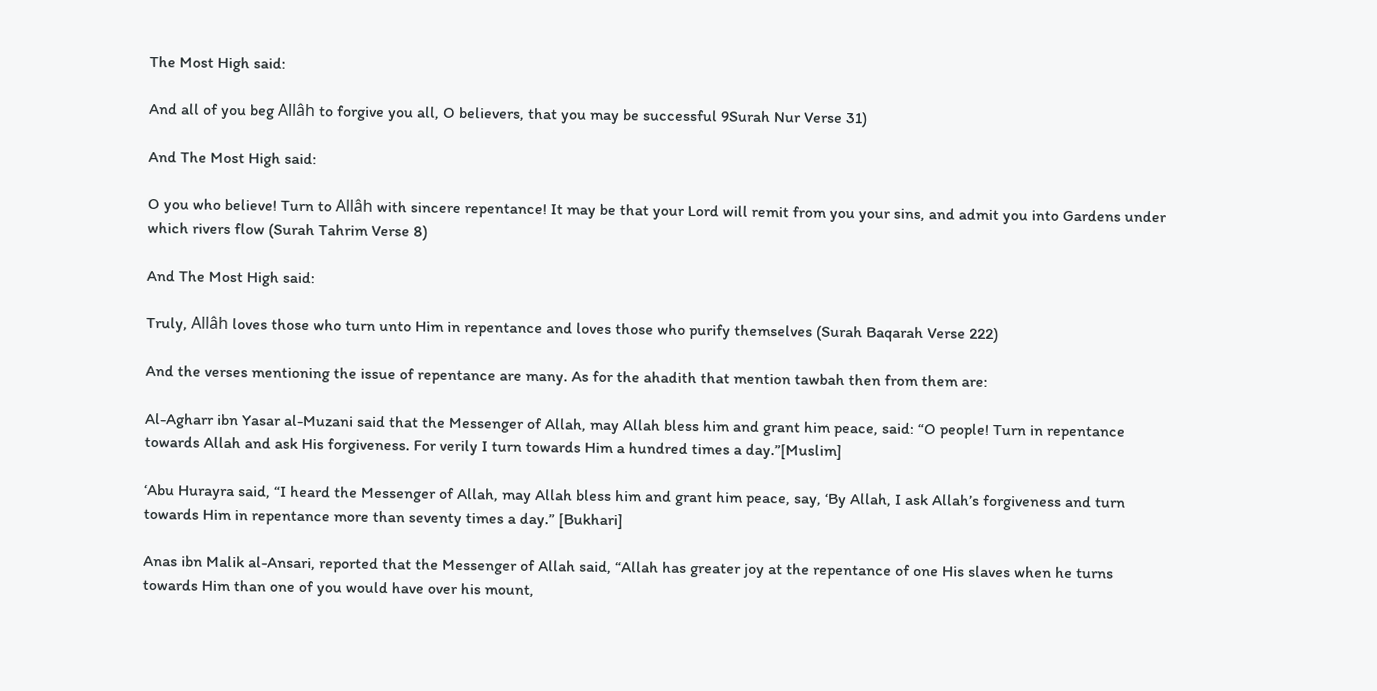The Most High said:

And all of you beg Allâh to forgive you all, O believers, that you may be successful 9Surah Nur Verse 31)

And The Most High said:

O you who believe! Turn to Allâh with sincere repentance! It may be that your Lord will remit from you your sins, and admit you into Gardens under which rivers flow (Surah Tahrim Verse 8)

And The Most High said:

Truly, Allâh loves those who turn unto Him in repentance and loves those who purify themselves (Surah Baqarah Verse 222)

And the verses mentioning the issue of repentance are many. As for the ahadith that mention tawbah then from them are:

Al-Agharr ibn Yasar al-Muzani said that the Messenger of Allah, may Allah bless him and grant him peace, said: “O people! Turn in repentance towards Allah and ask His forgiveness. For verily I turn towards Him a hundred times a day.”[Muslim]

‘Abu Hurayra said, “I heard the Messenger of Allah, may Allah bless him and grant him peace, say, ‘By Allah, I ask Allah’s forgiveness and turn towards Him in repentance more than seventy times a day.” [Bukhari]

Anas ibn Malik al-Ansari, reported that the Messenger of Allah said, “Allah has greater joy at the repentance of one His slaves when he turns towards Him than one of you would have over his mount,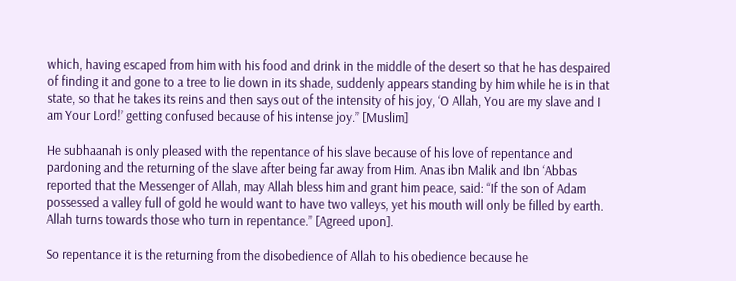which, having escaped from him with his food and drink in the middle of the desert so that he has despaired of finding it and gone to a tree to lie down in its shade, suddenly appears standing by him while he is in that state, so that he takes its reins and then says out of the intensity of his joy, ‘O Allah, You are my slave and I am Your Lord!’ getting confused because of his intense joy.’’ [Muslim]

He subhaanah is only pleased with the repentance of his slave because of his love of repentance and pardoning and the returning of the slave after being far away from Him. Anas ibn Malik and Ibn ‘Abbas reported that the Messenger of Allah, may Allah bless him and grant him peace, said: “If the son of Adam possessed a valley full of gold he would want to have two valleys, yet his mouth will only be filled by earth. Allah turns towards those who turn in repentance.” [Agreed upon].

So repentance it is the returning from the disobedience of Allah to his obedience because he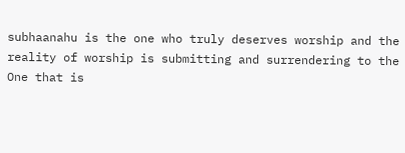subhaanahu is the one who truly deserves worship and the reality of worship is submitting and surrendering to the One that is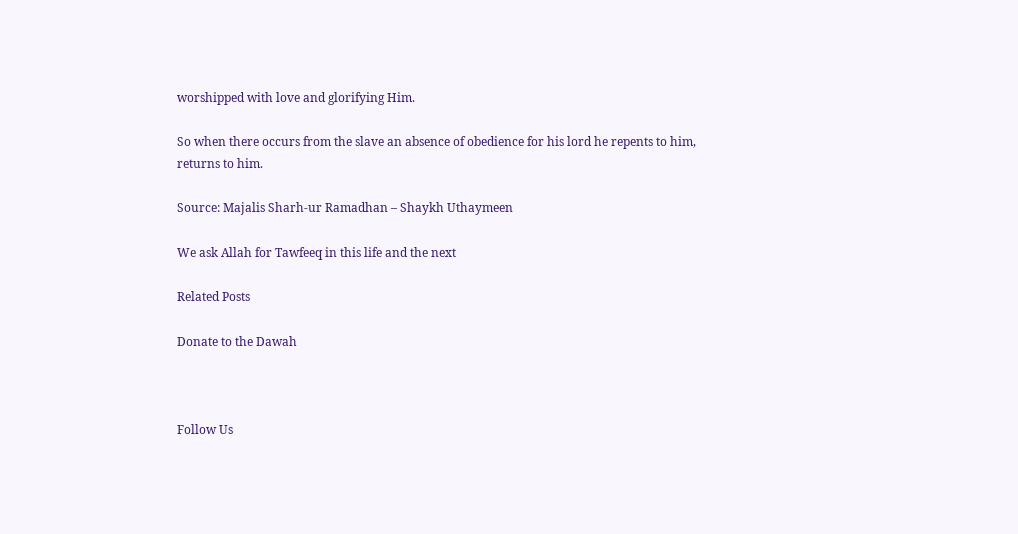worshipped with love and glorifying Him.

So when there occurs from the slave an absence of obedience for his lord he repents to him, returns to him.

Source: Majalis Sharh-ur Ramadhan – Shaykh Uthaymeen

We ask Allah for Tawfeeq in this life and the next

Related Posts

Donate to the Dawah



Follow Us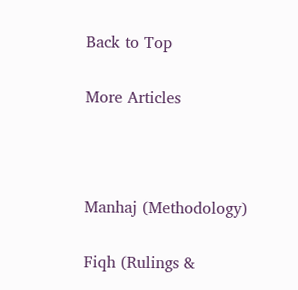Back to Top

More Articles



Manhaj (Methodology)

Fiqh (Rulings &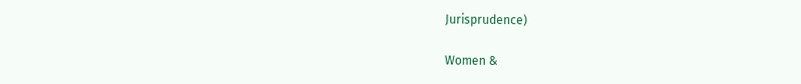Jurisprudence)

Women &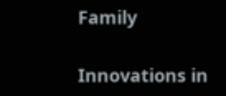Family

Innovations in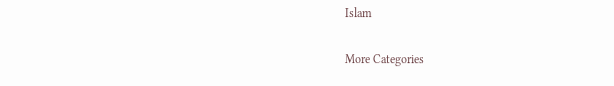Islam

More Categories